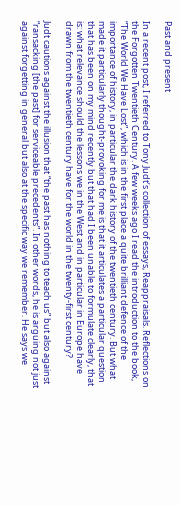Past and present

In a recent post, I referred to Tony Judt’s collection of essays, Reappraisals. Reflections on the Forgotten Twentieth Century. A few weeks ago I read the introduction to the book, “The World We Have Lost”, which is in the first place a quite brilliant defence of the importance of history, in particular the dark history of the twentieth century. But what made it particularly thought-provoking for me is that it articulates a particular question that has been on my mind recently but that had I been unable to formulate clearly, that is: what relevance should the lessons we in the West and in particular in Europe have drawn from the twentieth century have for the world in the twenty-first century?

Judt cautions against the illusion that “the past has nothing to teach us” but also against “ransacking [the past] for serviceable precedents”. In other words, he is arguing not just against forgetting in general but also at the specific way we remember. He says we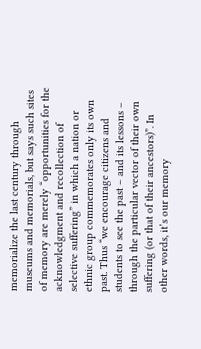memorialize the last century through museums and memorials, but says such sites of memory are merely “opportunities for the acknowledgment and recollection of selective suffering” in which a nation or ethnic group commemorates only its own past. Thus “we encourage citizens and students to see the past – and its lessons – through the particular vector of their own suffering (or that of their ancestors)”. In other words, it’s our memory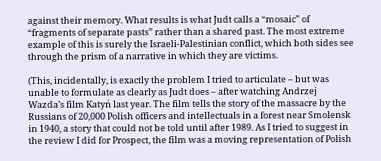against their memory. What results is what Judt calls a “mosaic” of “fragments of separate pasts” rather than a shared past. The most extreme example of this is surely the Israeli-Palestinian conflict, which both sides see through the prism of a narrative in which they are victims.

(This, incidentally, is exactly the problem I tried to articulate – but was unable to formulate as clearly as Judt does – after watching Andrzej Wazda’s film Katyń last year. The film tells the story of the massacre by the Russians of 20,000 Polish officers and intellectuals in a forest near Smolensk in 1940, a story that could not be told until after 1989. As I tried to suggest in the review I did for Prospect, the film was a moving representation of Polish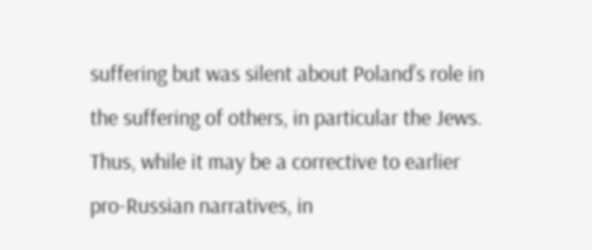suffering but was silent about Poland’s role in the suffering of others, in particular the Jews. Thus, while it may be a corrective to earlier pro-Russian narratives, in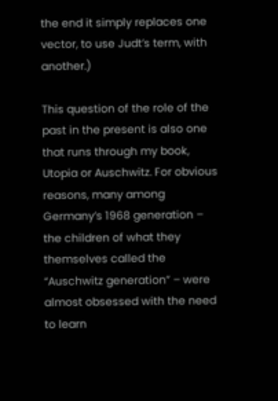the end it simply replaces one vector, to use Judt’s term, with another.)

This question of the role of the past in the present is also one that runs through my book, Utopia or Auschwitz. For obvious reasons, many among Germany’s 1968 generation – the children of what they themselves called the “Auschwitz generation” – were almost obsessed with the need to learn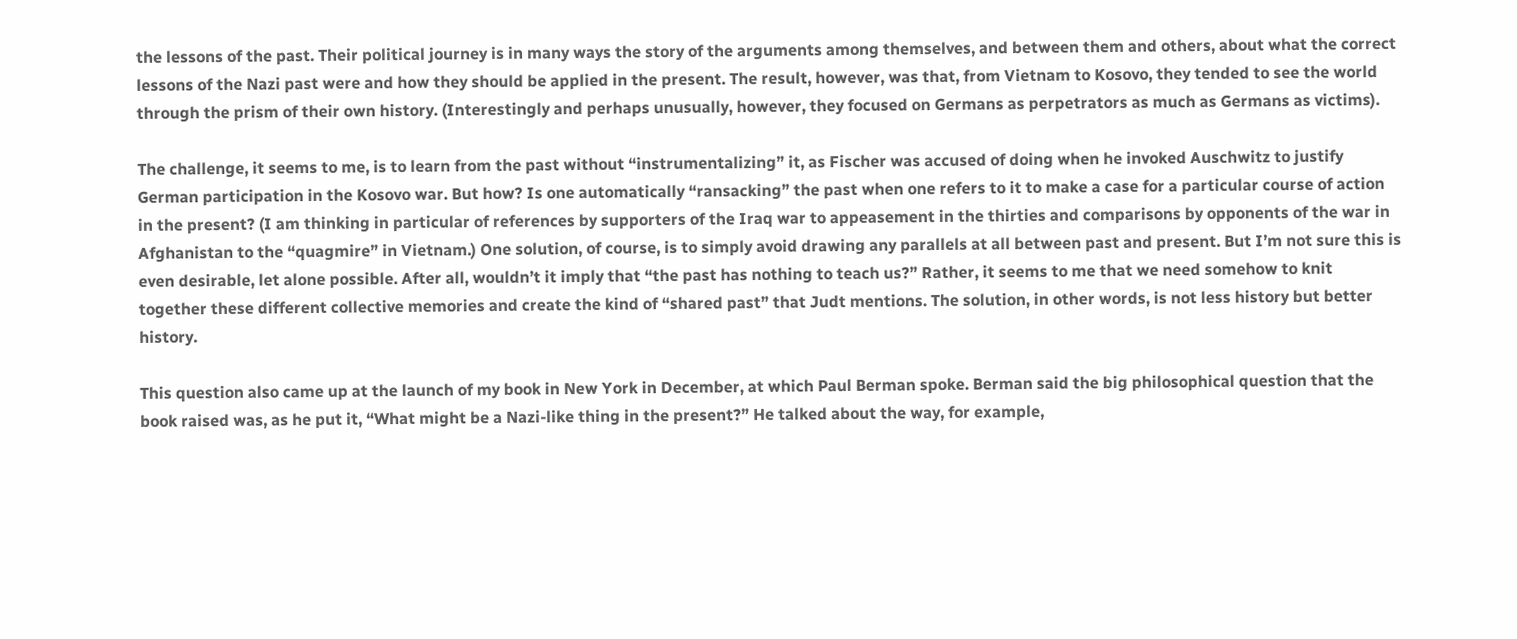the lessons of the past. Their political journey is in many ways the story of the arguments among themselves, and between them and others, about what the correct lessons of the Nazi past were and how they should be applied in the present. The result, however, was that, from Vietnam to Kosovo, they tended to see the world through the prism of their own history. (Interestingly and perhaps unusually, however, they focused on Germans as perpetrators as much as Germans as victims).

The challenge, it seems to me, is to learn from the past without “instrumentalizing” it, as Fischer was accused of doing when he invoked Auschwitz to justify German participation in the Kosovo war. But how? Is one automatically “ransacking” the past when one refers to it to make a case for a particular course of action in the present? (I am thinking in particular of references by supporters of the Iraq war to appeasement in the thirties and comparisons by opponents of the war in Afghanistan to the “quagmire” in Vietnam.) One solution, of course, is to simply avoid drawing any parallels at all between past and present. But I’m not sure this is even desirable, let alone possible. After all, wouldn’t it imply that “the past has nothing to teach us?” Rather, it seems to me that we need somehow to knit together these different collective memories and create the kind of “shared past” that Judt mentions. The solution, in other words, is not less history but better history.

This question also came up at the launch of my book in New York in December, at which Paul Berman spoke. Berman said the big philosophical question that the book raised was, as he put it, “What might be a Nazi-like thing in the present?” He talked about the way, for example,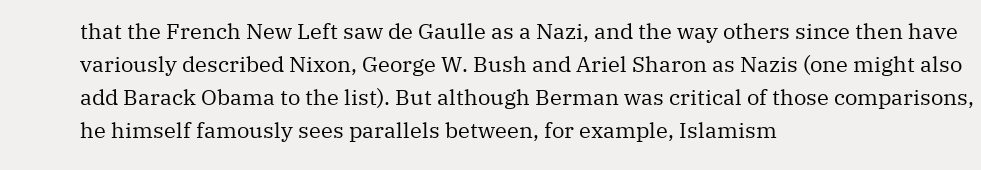that the French New Left saw de Gaulle as a Nazi, and the way others since then have variously described Nixon, George W. Bush and Ariel Sharon as Nazis (one might also add Barack Obama to the list). But although Berman was critical of those comparisons, he himself famously sees parallels between, for example, Islamism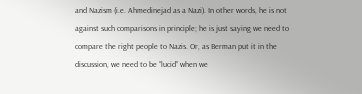and Nazism (i.e. Ahmedinejad as a Nazi). In other words, he is not against such comparisons in principle; he is just saying we need to compare the right people to Nazis. Or, as Berman put it in the discussion, we need to be “lucid” when we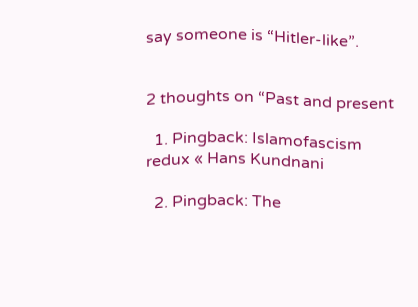say someone is “Hitler-like”.


2 thoughts on “Past and present

  1. Pingback: Islamofascism redux « Hans Kundnani

  2. Pingback: The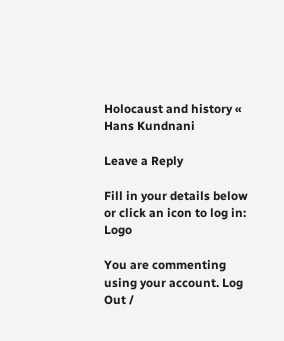Holocaust and history « Hans Kundnani

Leave a Reply

Fill in your details below or click an icon to log in: Logo

You are commenting using your account. Log Out /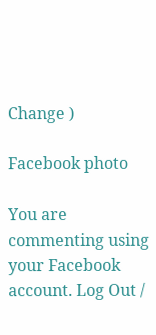Change )

Facebook photo

You are commenting using your Facebook account. Log Out /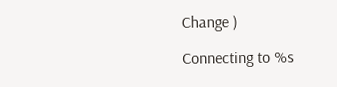Change )

Connecting to %s